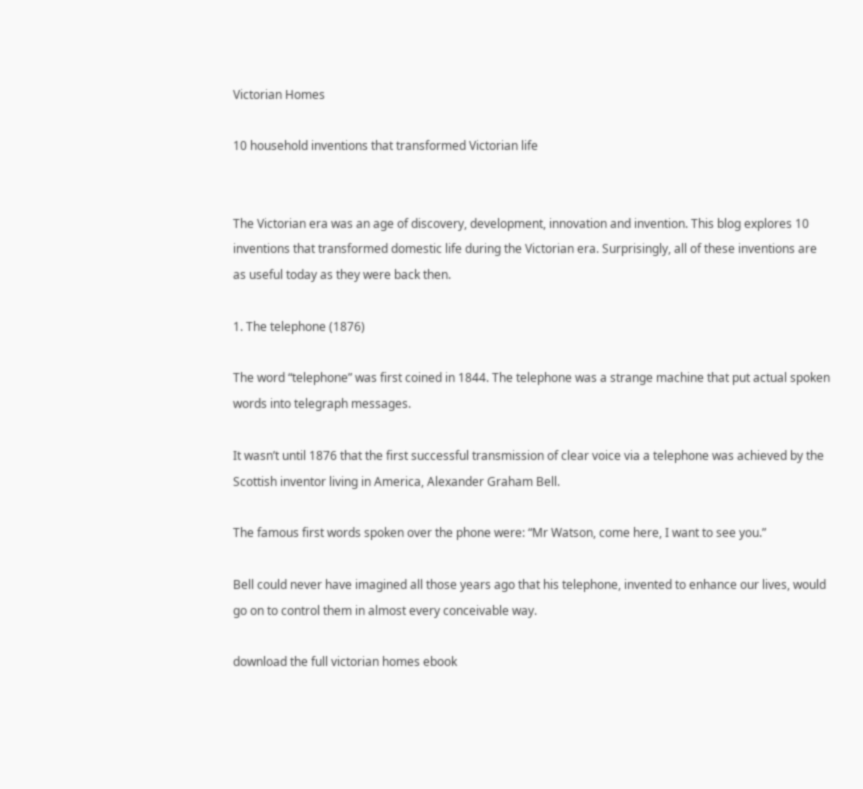Victorian Homes

10 household inventions that transformed Victorian life


The Victorian era was an age of discovery, development, innovation and invention. This blog explores 10 inventions that transformed domestic life during the Victorian era. Surprisingly, all of these inventions are as useful today as they were back then.

1. The telephone (1876)

The word “telephone” was first coined in 1844. The telephone was a strange machine that put actual spoken words into telegraph messages.

It wasn’t until 1876 that the first successful transmission of clear voice via a telephone was achieved by the Scottish inventor living in America, Alexander Graham Bell.

The famous first words spoken over the phone were: “Mr Watson, come here, I want to see you.”

Bell could never have imagined all those years ago that his telephone, invented to enhance our lives, would go on to control them in almost every conceivable way.

download the full victorian homes ebook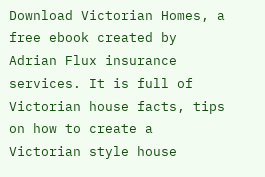Download Victorian Homes, a free ebook created by Adrian Flux insurance services. It is full of Victorian house facts, tips on how to create a Victorian style house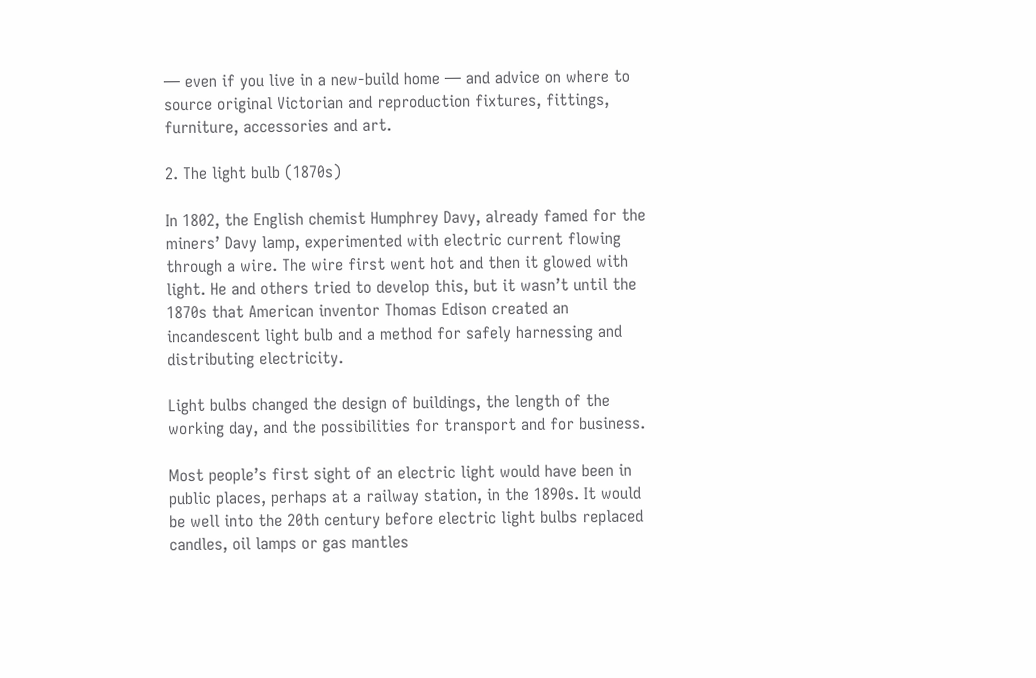— even if you live in a new-build home — and advice on where to source original Victorian and reproduction fixtures, fittings, furniture, accessories and art.

2. The light bulb (1870s)

In 1802, the English chemist Humphrey Davy, already famed for the miners’ Davy lamp, experimented with electric current flowing through a wire. The wire first went hot and then it glowed with light. He and others tried to develop this, but it wasn’t until the 1870s that American inventor Thomas Edison created an incandescent light bulb and a method for safely harnessing and distributing electricity.

Light bulbs changed the design of buildings, the length of the working day, and the possibilities for transport and for business.

Most people’s first sight of an electric light would have been in public places, perhaps at a railway station, in the 1890s. It would be well into the 20th century before electric light bulbs replaced candles, oil lamps or gas mantles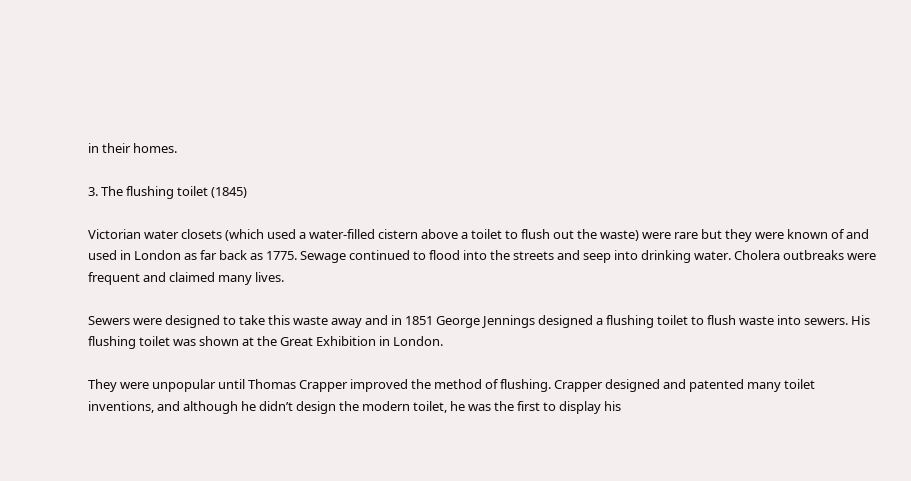in their homes.

3. The flushing toilet (1845)

Victorian water closets (which used a water-filled cistern above a toilet to flush out the waste) were rare but they were known of and used in London as far back as 1775. Sewage continued to flood into the streets and seep into drinking water. Cholera outbreaks were frequent and claimed many lives.

Sewers were designed to take this waste away and in 1851 George Jennings designed a flushing toilet to flush waste into sewers. His flushing toilet was shown at the Great Exhibition in London.

They were unpopular until Thomas Crapper improved the method of flushing. Crapper designed and patented many toilet inventions, and although he didn’t design the modern toilet, he was the first to display his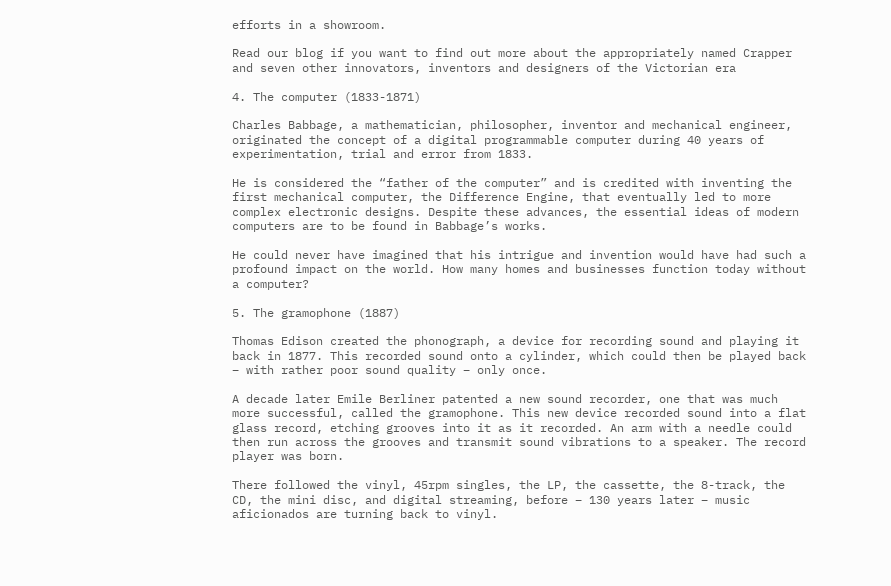efforts in a showroom.

Read our blog if you want to find out more about the appropriately named Crapper and seven other innovators, inventors and designers of the Victorian era

4. The computer (1833-1871)

Charles Babbage, a mathematician, philosopher, inventor and mechanical engineer, originated the concept of a digital programmable computer during 40 years of experimentation, trial and error from 1833.

He is considered the “father of the computer” and is credited with inventing the first mechanical computer, the Difference Engine, that eventually led to more complex electronic designs. Despite these advances, the essential ideas of modern computers are to be found in Babbage’s works.

He could never have imagined that his intrigue and invention would have had such a profound impact on the world. How many homes and businesses function today without a computer?

5. The gramophone (1887)

Thomas Edison created the phonograph, a device for recording sound and playing it back in 1877. This recorded sound onto a cylinder, which could then be played back – with rather poor sound quality – only once.

A decade later Emile Berliner patented a new sound recorder, one that was much more successful, called the gramophone. This new device recorded sound into a flat glass record, etching grooves into it as it recorded. An arm with a needle could then run across the grooves and transmit sound vibrations to a speaker. The record player was born.

There followed the vinyl, 45rpm singles, the LP, the cassette, the 8-track, the CD, the mini disc, and digital streaming, before – 130 years later – music aficionados are turning back to vinyl.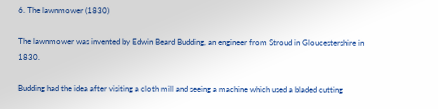6. The lawnmower (1830)

The lawnmower was invented by Edwin Beard Budding, an engineer from Stroud in Gloucestershire in 1830.

Budding had the idea after visiting a cloth mill and seeing a machine which used a bladed cutting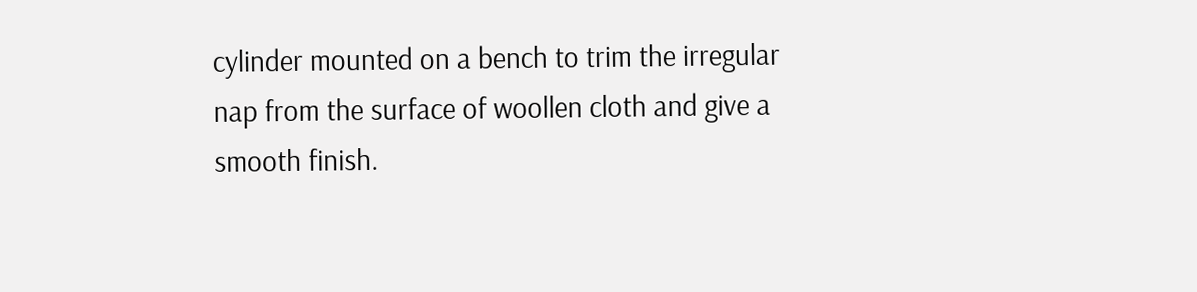cylinder mounted on a bench to trim the irregular nap from the surface of woollen cloth and give a smooth finish.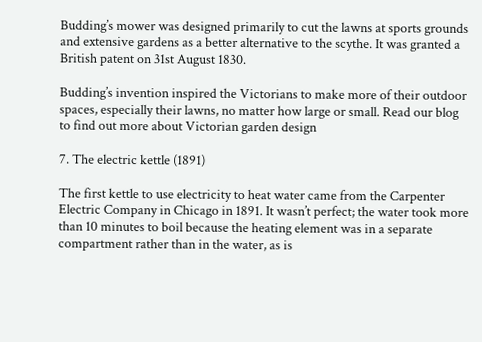Budding’s mower was designed primarily to cut the lawns at sports grounds and extensive gardens as a better alternative to the scythe. It was granted a British patent on 31st August 1830.

Budding’s invention inspired the Victorians to make more of their outdoor spaces, especially their lawns, no matter how large or small. Read our blog to find out more about Victorian garden design

7. The electric kettle (1891)

The first kettle to use electricity to heat water came from the Carpenter Electric Company in Chicago in 1891. It wasn’t perfect; the water took more than 10 minutes to boil because the heating element was in a separate compartment rather than in the water, as is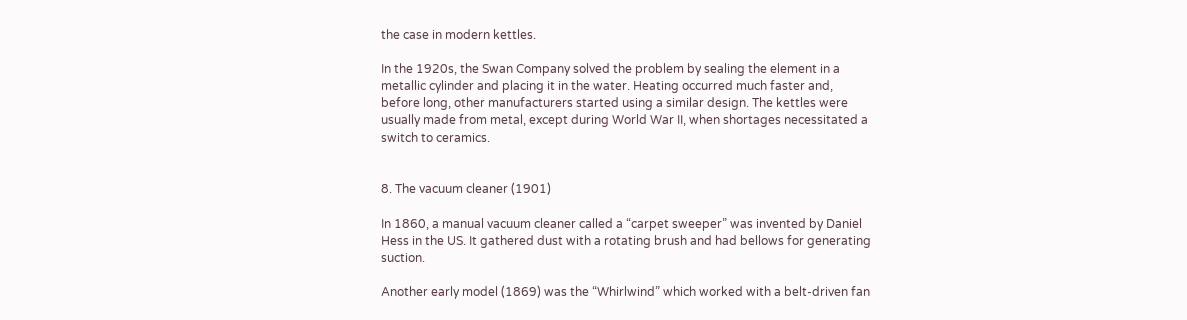the case in modern kettles.

In the 1920s, the Swan Company solved the problem by sealing the element in a metallic cylinder and placing it in the water. Heating occurred much faster and, before long, other manufacturers started using a similar design. The kettles were usually made from metal, except during World War II, when shortages necessitated a switch to ceramics.


8. The vacuum cleaner (1901)

In 1860, a manual vacuum cleaner called a “carpet sweeper” was invented by Daniel Hess in the US. It gathered dust with a rotating brush and had bellows for generating suction.

Another early model (1869) was the “Whirlwind” which worked with a belt-driven fan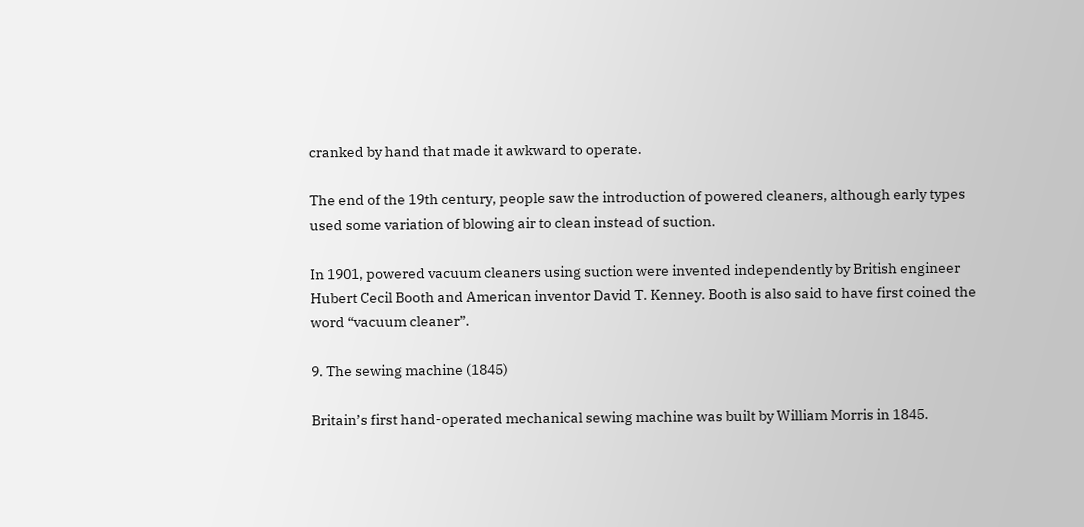cranked by hand that made it awkward to operate.

The end of the 19th century, people saw the introduction of powered cleaners, although early types used some variation of blowing air to clean instead of suction.

In 1901, powered vacuum cleaners using suction were invented independently by British engineer Hubert Cecil Booth and American inventor David T. Kenney. Booth is also said to have first coined the word “vacuum cleaner”.

9. The sewing machine (1845)

Britain’s first hand-operated mechanical sewing machine was built by William Morris in 1845.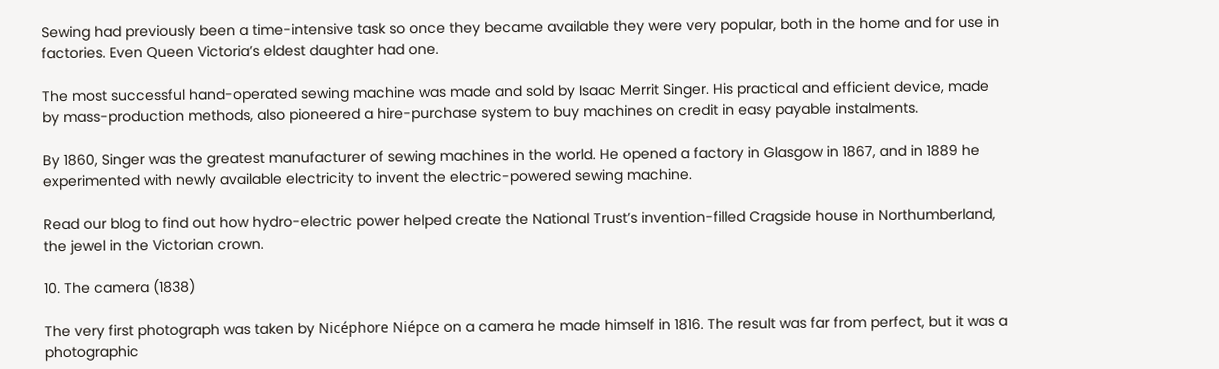Sewing had previously been a time-intensive task so once they became available they were very popular, both in the home and for use in factories. Even Queen Victoria’s eldest daughter had one.

The most successful hand-operated sewing machine was made and sold by Isaac Merrit Singer. His practical and efficient device, made by mass-production methods, also pioneered a hire-purchase system to buy machines on credit in easy payable instalments.

By 1860, Singer was the greatest manufacturer of sewing machines in the world. He opened a factory in Glasgow in 1867, and in 1889 he experimented with newly available electricity to invent the electric-powered sewing machine.

Read our blog to find out how hydro-electric power helped create the National Trust’s invention-filled Cragside house in Northumberland, the jewel in the Victorian crown.

10. The camera (1838)

The very first photograph was taken by Nicéphore Niépce on a camera he made himself in 1816. The result was far from perfect, but it was a photographic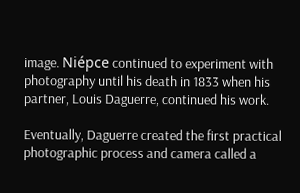image. Niépce continued to experiment with photography until his death in 1833 when his partner, Louis Daguerre, continued his work.

Eventually, Daguerre created the first practical photographic process and camera called a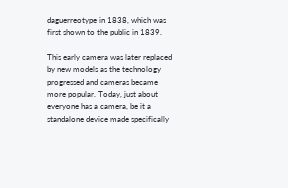daguerreotype in 1838, which was first shown to the public in 1839.

This early camera was later replaced by new models as the technology progressed and cameras became more popular. Today, just about everyone has a camera, be it a standalone device made specifically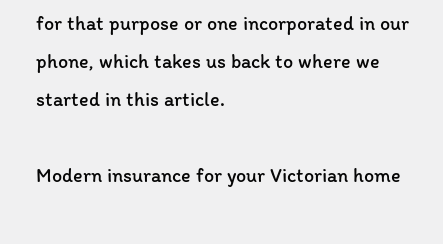for that purpose or one incorporated in our phone, which takes us back to where we started in this article.

Modern insurance for your Victorian home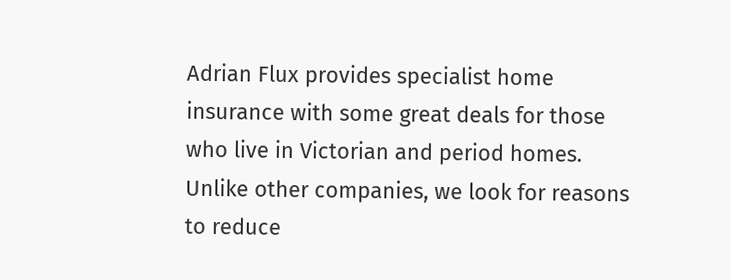Adrian Flux provides specialist home insurance with some great deals for those who live in Victorian and period homes. Unlike other companies, we look for reasons to reduce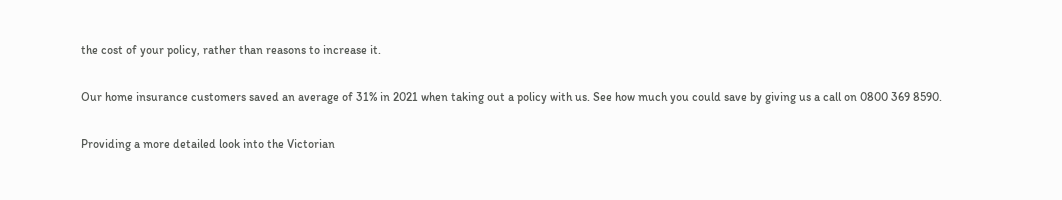the cost of your policy, rather than reasons to increase it.

Our home insurance customers saved an average of 31% in 2021 when taking out a policy with us. See how much you could save by giving us a call on 0800 369 8590.

Providing a more detailed look into the Victorian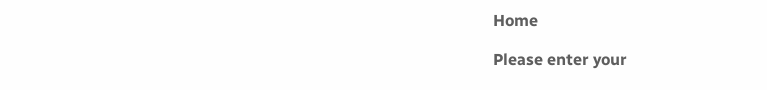Home

Please enter your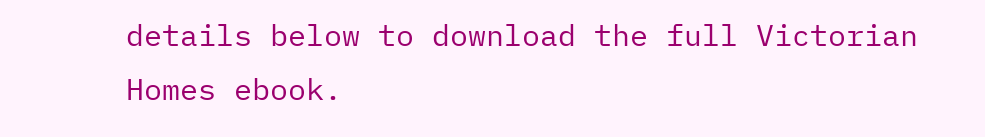details below to download the full Victorian Homes ebook.